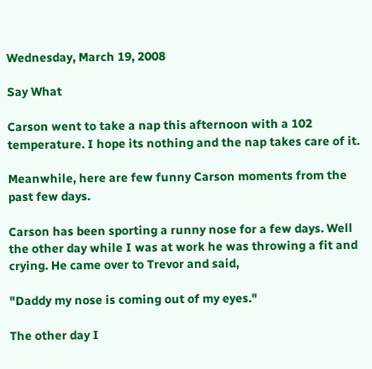Wednesday, March 19, 2008

Say What

Carson went to take a nap this afternoon with a 102 temperature. I hope its nothing and the nap takes care of it.

Meanwhile, here are few funny Carson moments from the past few days.

Carson has been sporting a runny nose for a few days. Well the other day while I was at work he was throwing a fit and crying. He came over to Trevor and said,

"Daddy my nose is coming out of my eyes."

The other day I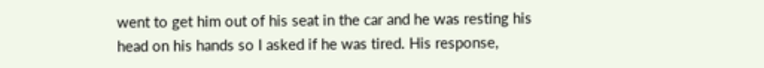went to get him out of his seat in the car and he was resting his head on his hands so I asked if he was tired. His response,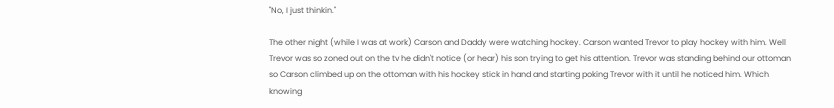"No, I just thinkin."

The other night (while I was at work) Carson and Daddy were watching hockey. Carson wanted Trevor to play hockey with him. Well Trevor was so zoned out on the tv he didn't notice (or hear) his son trying to get his attention. Trevor was standing behind our ottoman so Carson climbed up on the ottoman with his hockey stick in hand and starting poking Trevor with it until he noticed him. Which knowing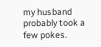my husband probably took a few pokes.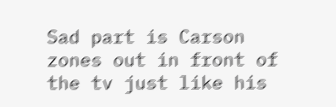Sad part is Carson zones out in front of the tv just like his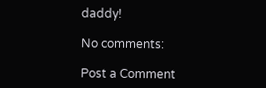daddy!

No comments:

Post a Comment